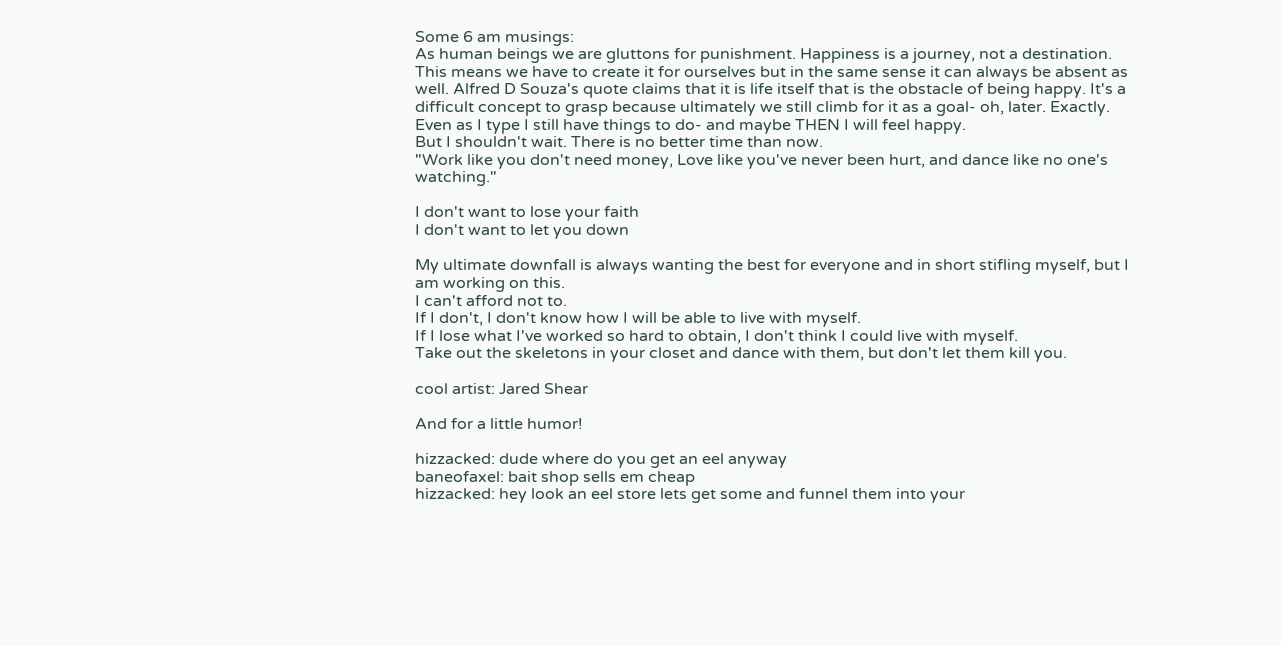Some 6 am musings:
As human beings we are gluttons for punishment. Happiness is a journey, not a destination. This means we have to create it for ourselves but in the same sense it can always be absent as well. Alfred D Souza's quote claims that it is life itself that is the obstacle of being happy. It's a difficult concept to grasp because ultimately we still climb for it as a goal- oh, later. Exactly. Even as I type I still have things to do- and maybe THEN I will feel happy.
But I shouldn't wait. There is no better time than now.
"Work like you don't need money, Love like you've never been hurt, and dance like no one's watching."

I don't want to lose your faith
I don't want to let you down

My ultimate downfall is always wanting the best for everyone and in short stifling myself, but I am working on this.
I can't afford not to.
If I don't, I don't know how I will be able to live with myself.
If I lose what I've worked so hard to obtain, I don't think I could live with myself.
Take out the skeletons in your closet and dance with them, but don't let them kill you.

cool artist: Jared Shear

And for a little humor!

hizzacked: dude where do you get an eel anyway
baneofaxel: bait shop sells em cheap
hizzacked: hey look an eel store lets get some and funnel them into your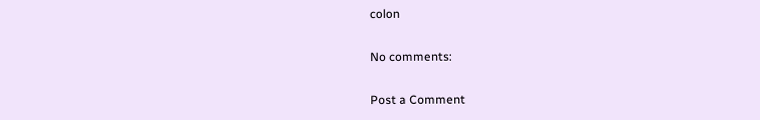colon

No comments:

Post a Comment